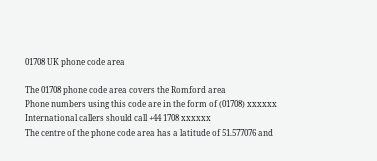01708 UK phone code area

The 01708 phone code area covers the Romford area
Phone numbers using this code are in the form of (01708) xxxxxx
International callers should call +44 1708 xxxxxx
The centre of the phone code area has a latitude of 51.577076 and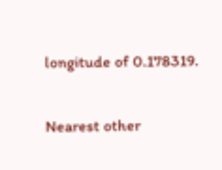longitude of 0.178319.

Nearest other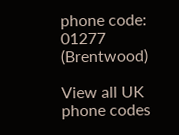phone code: 01277 (Brentwood)

View all UK phone codes